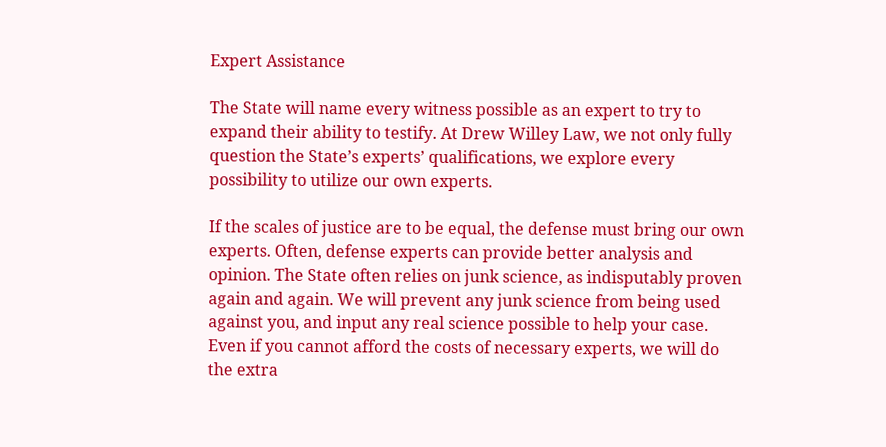Expert Assistance

The State will name every witness possible as an expert to try to expand their ability to testify. At Drew Willey Law, we not only fully question the State’s experts’ qualifications, we explore every possibility to utilize our own experts.

If the scales of justice are to be equal, the defense must bring our own experts. Often, defense experts can provide better analysis and opinion. The State often relies on junk science, as indisputably proven again and again. We will prevent any junk science from being used against you, and input any real science possible to help your case. Even if you cannot afford the costs of necessary experts, we will do the extra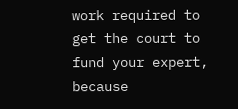work required to get the court to fund your expert, because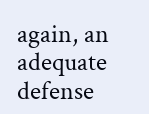again, an adequate defense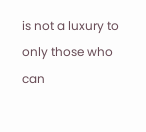is not a luxury to only those who can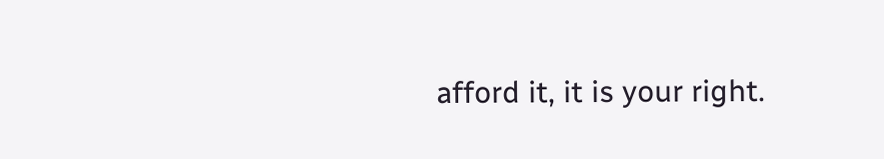afford it, it is your right.